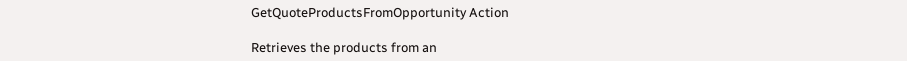GetQuoteProductsFromOpportunity Action

Retrieves the products from an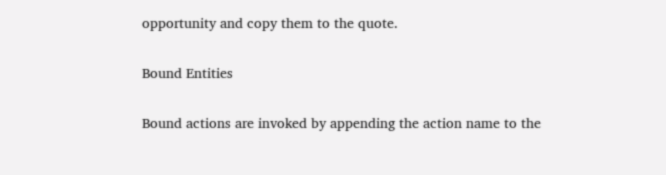opportunity and copy them to the quote.

Bound Entities

Bound actions are invoked by appending the action name to the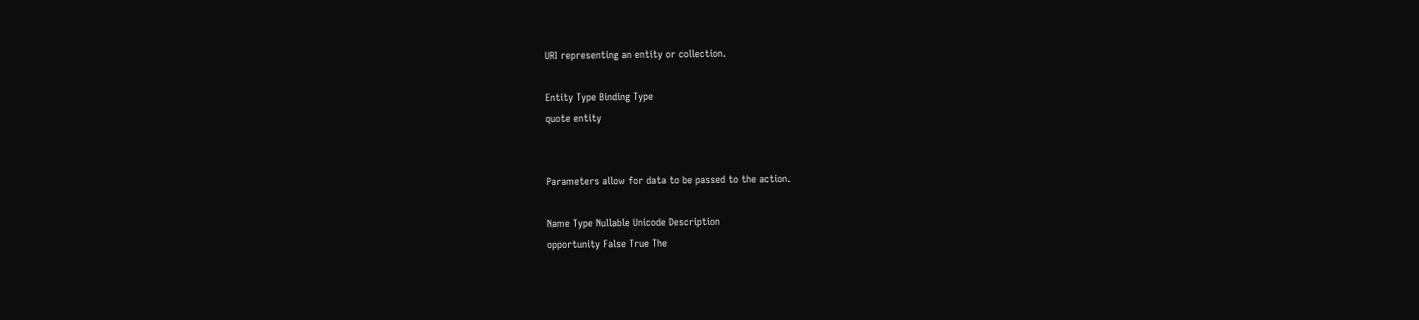URI representing an entity or collection.

Entity Type Binding Type
quote entity


Parameters allow for data to be passed to the action.

Name Type Nullable Unicode Description
opportunity False True The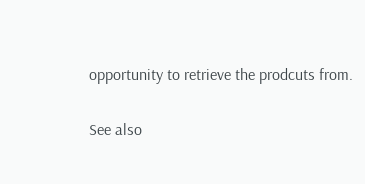opportunity to retrieve the prodcuts from.

See also